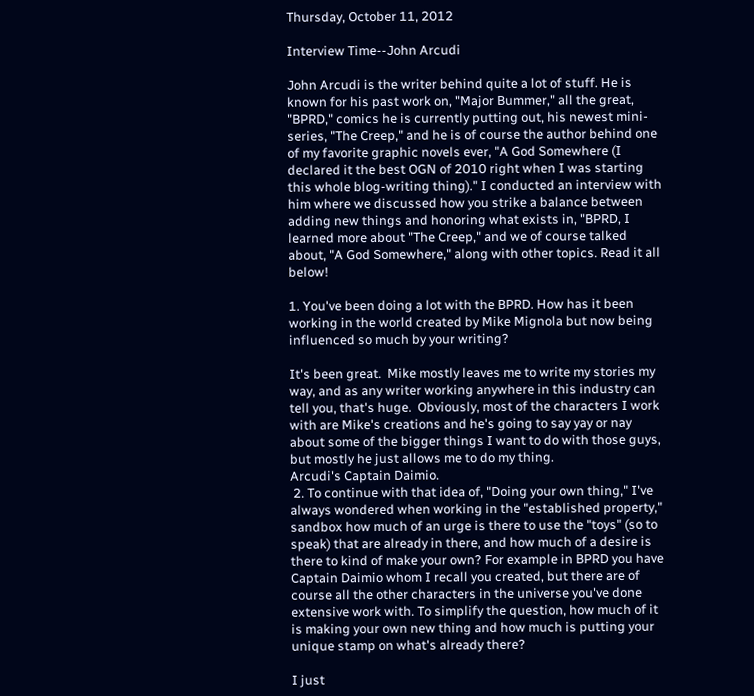Thursday, October 11, 2012

Interview Time--John Arcudi

John Arcudi is the writer behind quite a lot of stuff. He is known for his past work on, "Major Bummer," all the great, "BPRD," comics he is currently putting out, his newest mini-series, "The Creep," and he is of course the author behind one of my favorite graphic novels ever, "A God Somewhere (I declared it the best OGN of 2010 right when I was starting this whole blog-writing thing)." I conducted an interview with him where we discussed how you strike a balance between adding new things and honoring what exists in, "BPRD, I learned more about "The Creep," and we of course talked about, "A God Somewhere," along with other topics. Read it all below!

1. You've been doing a lot with the BPRD. How has it been working in the world created by Mike Mignola but now being influenced so much by your writing?

It's been great.  Mike mostly leaves me to write my stories my way, and as any writer working anywhere in this industry can tell you, that's huge.  Obviously, most of the characters I work with are Mike's creations and he's going to say yay or nay about some of the bigger things I want to do with those guys, but mostly he just allows me to do my thing.
Arcudi's Captain Daimio.
 2. To continue with that idea of, "Doing your own thing," I've always wondered when working in the "established property," sandbox how much of an urge is there to use the "toys" (so to speak) that are already in there, and how much of a desire is there to kind of make your own? For example in BPRD you have Captain Daimio whom I recall you created, but there are of course all the other characters in the universe you've done extensive work with. To simplify the question, how much of it is making your own new thing and how much is putting your unique stamp on what's already there?

I just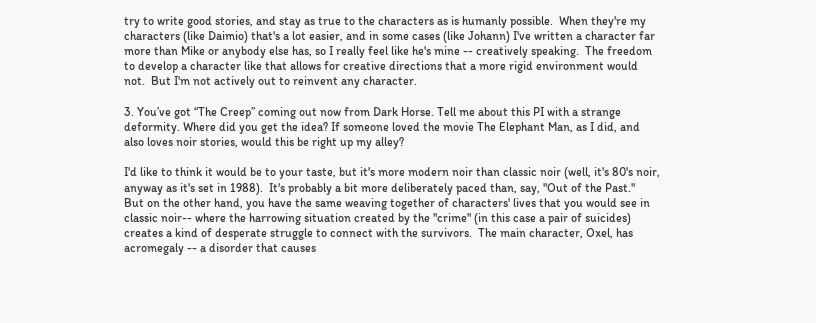try to write good stories, and stay as true to the characters as is humanly possible.  When they're my characters (like Daimio) that's a lot easier, and in some cases (like Johann) I've written a character far more than Mike or anybody else has, so I really feel like he's mine -- creatively speaking.  The freedom to develop a character like that allows for creative directions that a more rigid environment would not.  But I'm not actively out to reinvent any character.

3. You’ve got “The Creep” coming out now from Dark Horse. Tell me about this PI with a strange deformity. Where did you get the idea? If someone loved the movie The Elephant Man, as I did, and also loves noir stories, would this be right up my alley?

I'd like to think it would be to your taste, but it's more modern noir than classic noir (well, it's 80's noir, anyway as it's set in 1988).  It's probably a bit more deliberately paced than, say, "Out of the Past."   But on the other hand, you have the same weaving together of characters' lives that you would see in classic noir-- where the harrowing situation created by the "crime" (in this case a pair of suicides) creates a kind of desperate struggle to connect with the survivors.  The main character, Oxel, has acromegaly -- a disorder that causes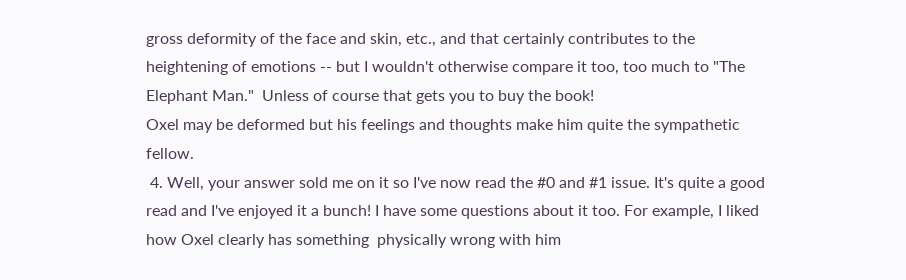gross deformity of the face and skin, etc., and that certainly contributes to the heightening of emotions -- but I wouldn't otherwise compare it too, too much to "The Elephant Man."  Unless of course that gets you to buy the book!
Oxel may be deformed but his feelings and thoughts make him quite the sympathetic fellow.
 4. Well, your answer sold me on it so I've now read the #0 and #1 issue. It's quite a good read and I've enjoyed it a bunch! I have some questions about it too. For example, I liked how Oxel clearly has something  physically wrong with him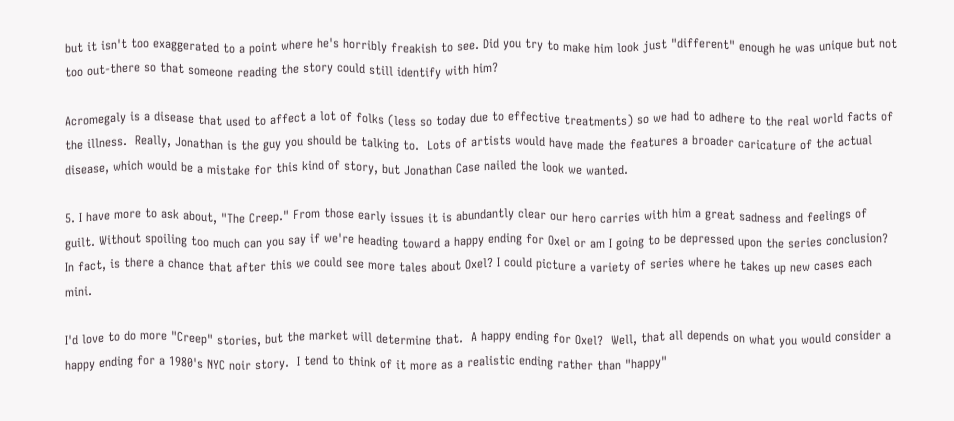but it isn't too exaggerated to a point where he's horribly freakish to see. Did you try to make him look just "different" enough he was unique but not too out-there so that someone reading the story could still identify with him?

Acromegaly is a disease that used to affect a lot of folks (less so today due to effective treatments) so we had to adhere to the real world facts of the illness.  Really, Jonathan is the guy you should be talking to.  Lots of artists would have made the features a broader caricature of the actual disease, which would be a mistake for this kind of story, but Jonathan Case nailed the look we wanted.

5. I have more to ask about, "The Creep." From those early issues it is abundantly clear our hero carries with him a great sadness and feelings of guilt. Without spoiling too much can you say if we're heading toward a happy ending for Oxel or am I going to be depressed upon the series conclusion? In fact, is there a chance that after this we could see more tales about Oxel? I could picture a variety of series where he takes up new cases each mini.

I'd love to do more "Creep" stories, but the market will determine that.  A happy ending for Oxel?  Well, that all depends on what you would consider a happy ending for a 1980's NYC noir story.  I tend to think of it more as a realistic ending rather than "happy"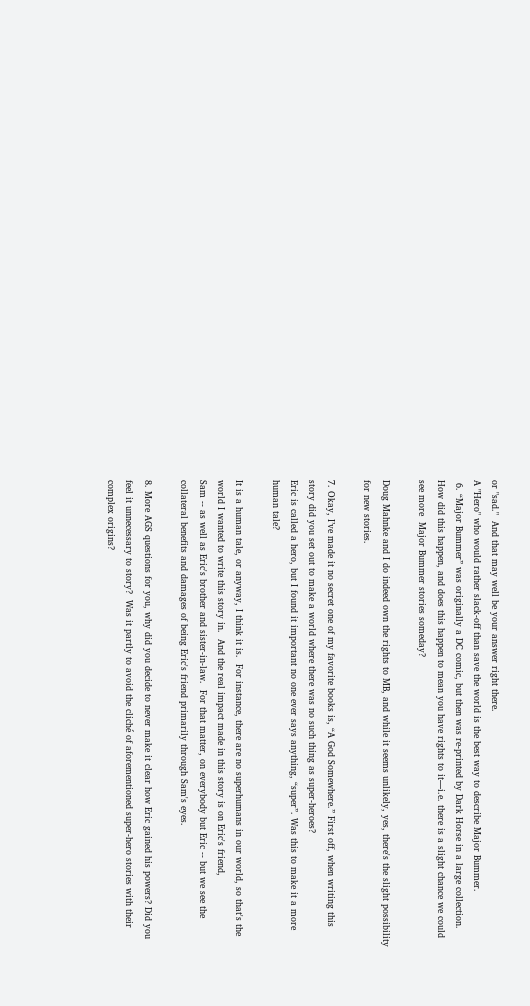or "sad."  And that may well be your answer right there.
A "Hero" who would rather slack-off than save the world is the best way to describe Major Bummer.
 6. “Major Bummer” was originally a DC comic, but then was re-printed by Dark Horse in a large collection. How did this happen, and does this happen to mean you have rights to it—i.e. there is a slight chance we could see more  Major Bummer stories someday?

Doug Mahnke and I do indeed own the rights to MB, and while it seems unlikely, yes, there's the slight possibility for new stories.

7. Okay, I’ve made it no secret one of my favorite books is, “A God Somewhere.” First off, when writing this story did you set out to make a world where there was no such thing as super-heroes?
Eric is called a hero, but I found it important no one ever says anything, “super”. Was this to make it a more human tale?

It is a human tale, or anyway, I think it is.  For instance, there are no superhumans in our world, so that's the world I wanted to write this story in.  And the real impact made in this story is on Eric's friend,
Sam -- as well as Eric's brother and sister-in-law.  For that matter, on everybody but Eric -- but we see the collateral benefits and damages of being Eric's friend primarily through Sam's eyes.

8. More AGS questions for you, why did you decide to never make it clear how Eric gained his powers? Did you feel it unnecessary to story?  Was it partly to avoid the cliché of aforementioned super-hero stories with their complex origins?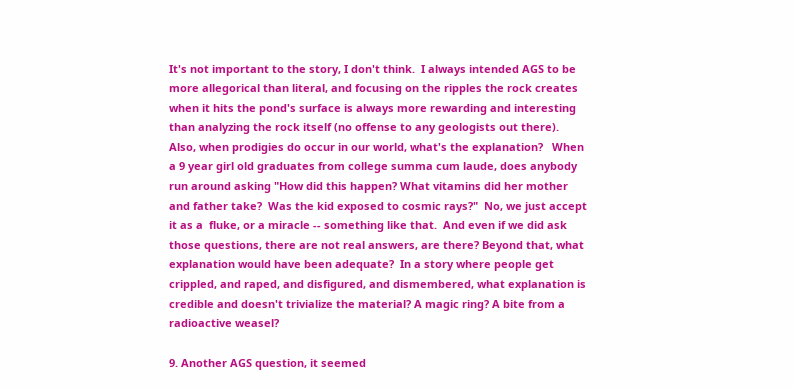It's not important to the story, I don't think.  I always intended AGS to be more allegorical than literal, and focusing on the ripples the rock creates when it hits the pond's surface is always more rewarding and interesting than analyzing the rock itself (no offense to any geologists out there).  Also, when prodigies do occur in our world, what's the explanation?   When a 9 year girl old graduates from college summa cum laude, does anybody run around asking "How did this happen? What vitamins did her mother and father take?  Was the kid exposed to cosmic rays?"  No, we just accept it as a  fluke, or a miracle -- something like that.  And even if we did ask those questions, there are not real answers, are there? Beyond that, what explanation would have been adequate?  In a story where people get crippled, and raped, and disfigured, and dismembered, what explanation is credible and doesn't trivialize the material? A magic ring? A bite from a radioactive weasel?

9. Another AGS question, it seemed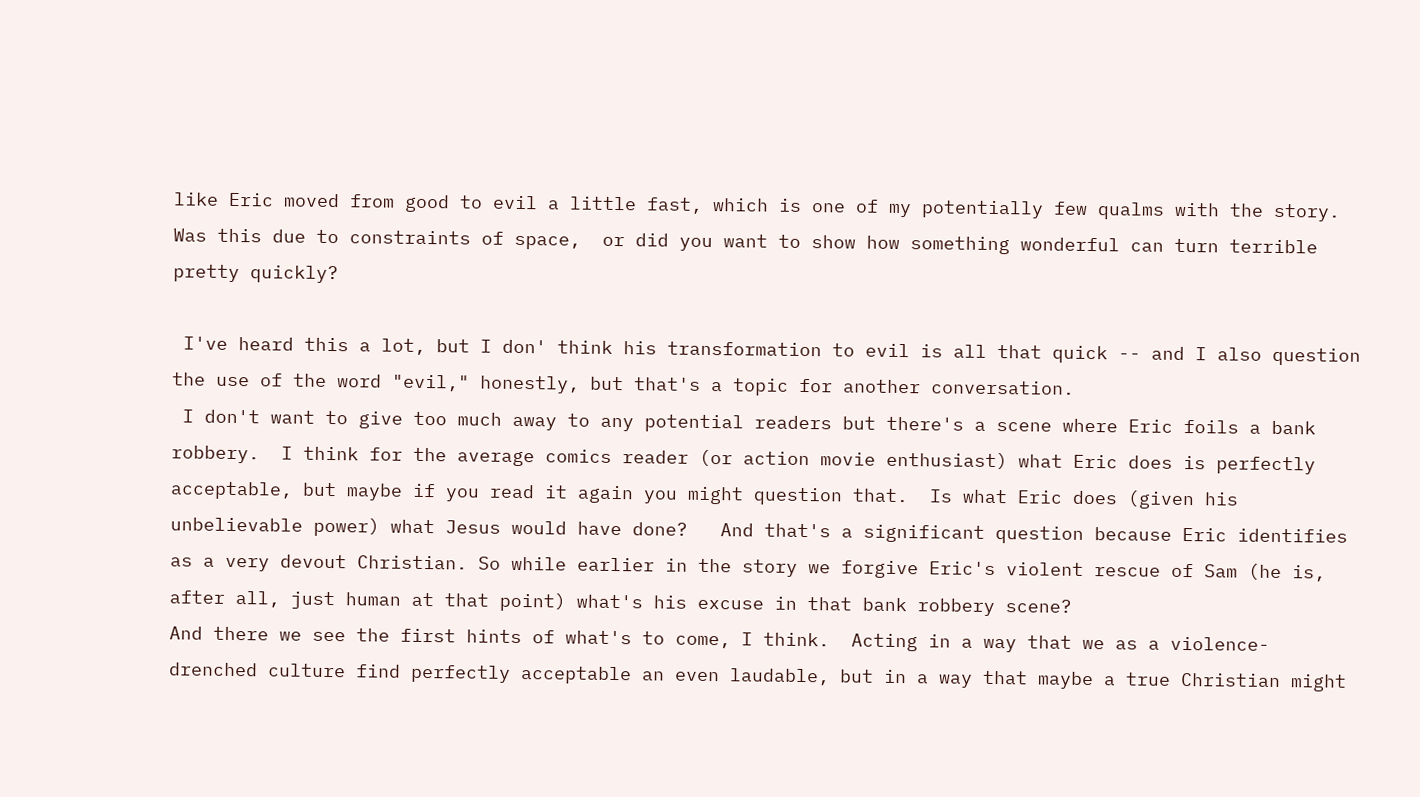like Eric moved from good to evil a little fast, which is one of my potentially few qualms with the story. Was this due to constraints of space,  or did you want to show how something wonderful can turn terrible pretty quickly?

 I've heard this a lot, but I don' think his transformation to evil is all that quick -- and I also question the use of the word "evil," honestly, but that's a topic for another conversation.
 I don't want to give too much away to any potential readers but there's a scene where Eric foils a bank robbery.  I think for the average comics reader (or action movie enthusiast) what Eric does is perfectly acceptable, but maybe if you read it again you might question that.  Is what Eric does (given his unbelievable power) what Jesus would have done?   And that's a significant question because Eric identifies as a very devout Christian. So while earlier in the story we forgive Eric's violent rescue of Sam (he is, after all, just human at that point) what's his excuse in that bank robbery scene?
And there we see the first hints of what's to come, I think.  Acting in a way that we as a violence- drenched culture find perfectly acceptable an even laudable, but in a way that maybe a true Christian might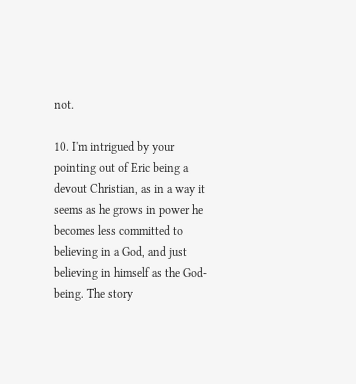not.

10. I'm intrigued by your pointing out of Eric being a devout Christian, as in a way it seems as he grows in power he becomes less committed to believing in a God, and just believing in himself as the God-being. The story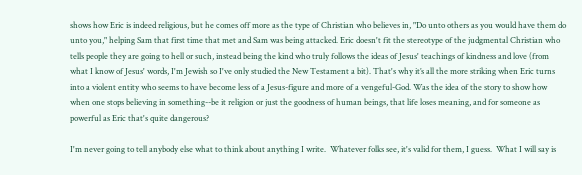shows how Eric is indeed religious, but he comes off more as the type of Christian who believes in, "Do unto others as you would have them do unto you," helping Sam that first time that met and Sam was being attacked. Eric doesn't fit the stereotype of the judgmental Christian who tells people they are going to hell or such, instead being the kind who truly follows the ideas of Jesus' teachings of kindness and love (from what I know of Jesus' words, I'm Jewish so I've only studied the New Testament a bit). That's why it’s all the more striking when Eric turns into a violent entity who seems to have become less of a Jesus-figure and more of a vengeful-God. Was the idea of the story to show how when one stops believing in something--be it religion or just the goodness of human beings, that life loses meaning, and for someone as powerful as Eric that's quite dangerous?

I'm never going to tell anybody else what to think about anything I write.  Whatever folks see, it's valid for them, I guess.  What I will say is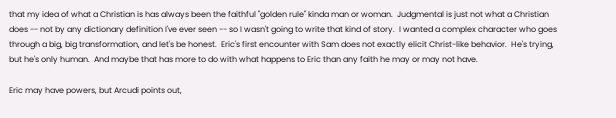that my idea of what a Christian is has always been the faithful "golden rule" kinda man or woman.  Judgmental is just not what a Christian does -- not by any dictionary definition I've ever seen -- so I wasn't going to write that kind of story.  I wanted a complex character who goes through a big, big transformation, and let's be honest.  Eric's first encounter with Sam does not exactly elicit Christ-like behavior.  He's trying, but he's only human.  And maybe that has more to do with what happens to Eric than any faith he may or may not have.

Eric may have powers, but Arcudi points out,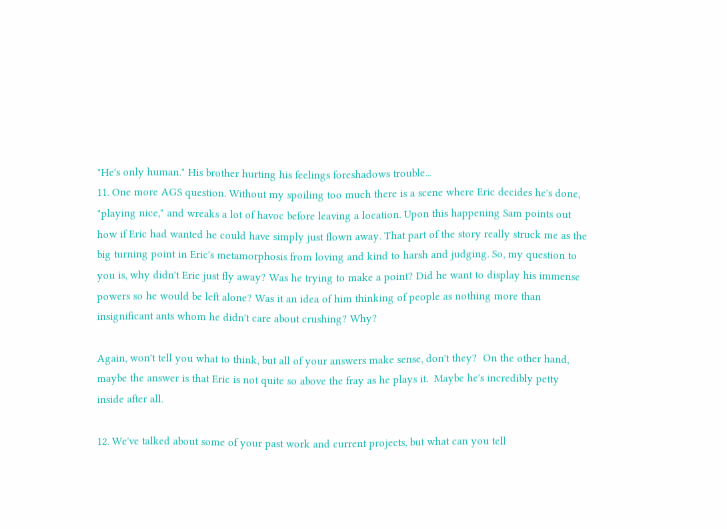"He's only human." His brother hurting his feelings foreshadows trouble...
11. One more AGS question. Without my spoiling too much there is a scene where Eric decides he's done, "playing nice," and wreaks a lot of havoc before leaving a location. Upon this happening Sam points out how if Eric had wanted he could have simply just flown away. That part of the story really struck me as the big turning point in Eric's metamorphosis from loving and kind to harsh and judging. So, my question to you is, why didn't Eric just fly away? Was he trying to make a point? Did he want to display his immense powers so he would be left alone? Was it an idea of him thinking of people as nothing more than insignificant ants whom he didn't care about crushing? Why?

Again, won't tell you what to think, but all of your answers make sense, don't they?  On the other hand, maybe the answer is that Eric is not quite so above the fray as he plays it.  Maybe he's incredibly petty inside after all.

12. We've talked about some of your past work and current projects, but what can you tell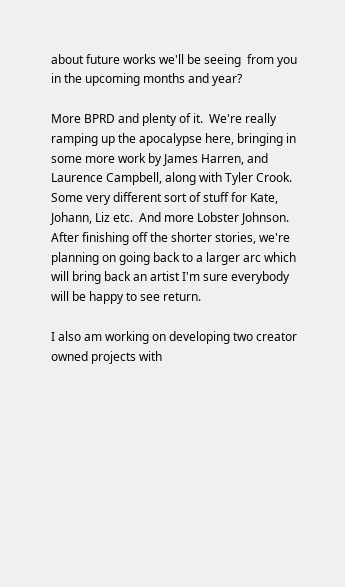about future works we'll be seeing  from you in the upcoming months and year?

More BPRD and plenty of it.  We're really ramping up the apocalypse here, bringing in some more work by James Harren, and Laurence Campbell, along with Tyler Crook.  Some very different sort of stuff for Kate, Johann, Liz etc.  And more Lobster Johnson.  After finishing off the shorter stories, we're planning on going back to a larger arc which will bring back an artist I'm sure everybody will be happy to see return.

I also am working on developing two creator owned projects with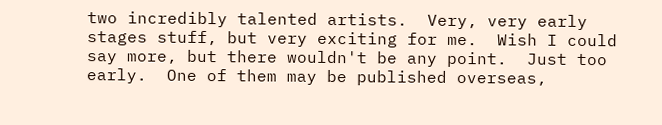two incredibly talented artists.  Very, very early stages stuff, but very exciting for me.  Wish I could say more, but there wouldn't be any point.  Just too early.  One of them may be published overseas,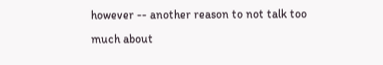however -- another reason to not talk too much about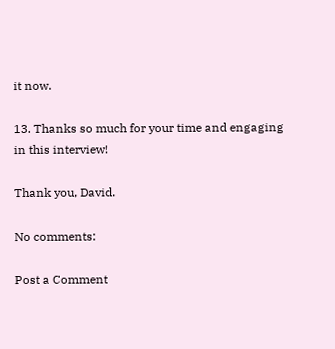it now.

13. Thanks so much for your time and engaging in this interview!

Thank you, David.

No comments:

Post a Comment